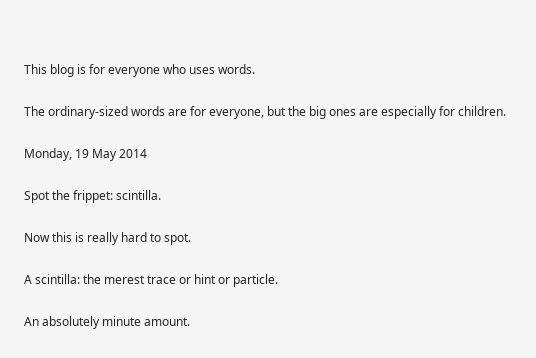This blog is for everyone who uses words.

The ordinary-sized words are for everyone, but the big ones are especially for children.

Monday, 19 May 2014

Spot the frippet: scintilla.

Now this is really hard to spot.

A scintilla: the merest trace or hint or particle.

An absolutely minute amount.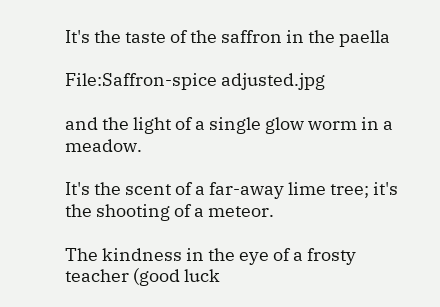It's the taste of the saffron in the paella

File:Saffron-spice adjusted.jpg

and the light of a single glow worm in a meadow.

It's the scent of a far-away lime tree; it's the shooting of a meteor.

The kindness in the eye of a frosty teacher (good luck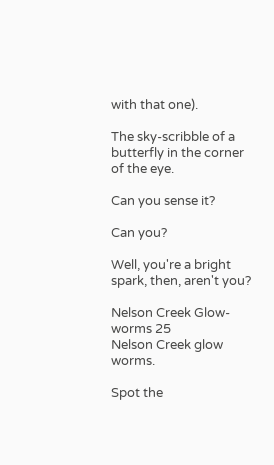with that one).

The sky-scribble of a butterfly in the corner of the eye.

Can you sense it?

Can you?

Well, you're a bright spark, then, aren't you?

Nelson Creek Glow-worms 25
Nelson Creek glow worms.

Spot the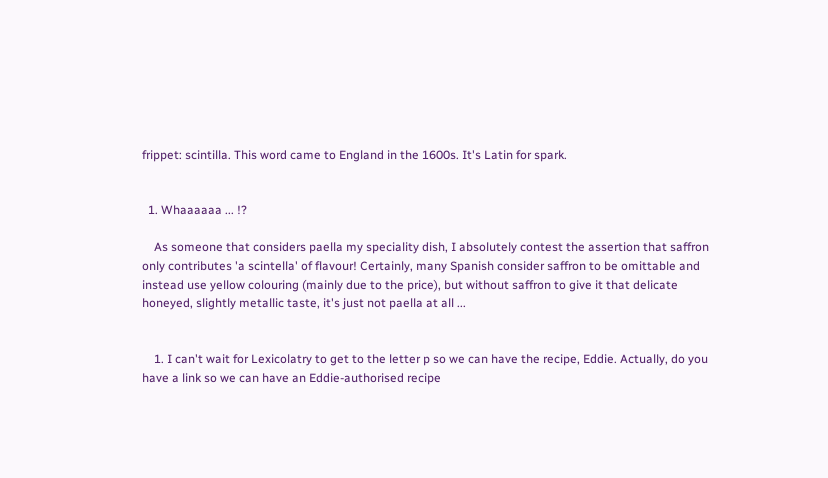frippet: scintilla. This word came to England in the 1600s. It's Latin for spark.


  1. Whaaaaaa ... !?

    As someone that considers paella my speciality dish, I absolutely contest the assertion that saffron only contributes 'a scintella' of flavour! Certainly, many Spanish consider saffron to be omittable and instead use yellow colouring (mainly due to the price), but without saffron to give it that delicate honeyed, slightly metallic taste, it's just not paella at all ...


    1. I can't wait for Lexicolatry to get to the letter p so we can have the recipe, Eddie. Actually, do you have a link so we can have an Eddie-authorised recipe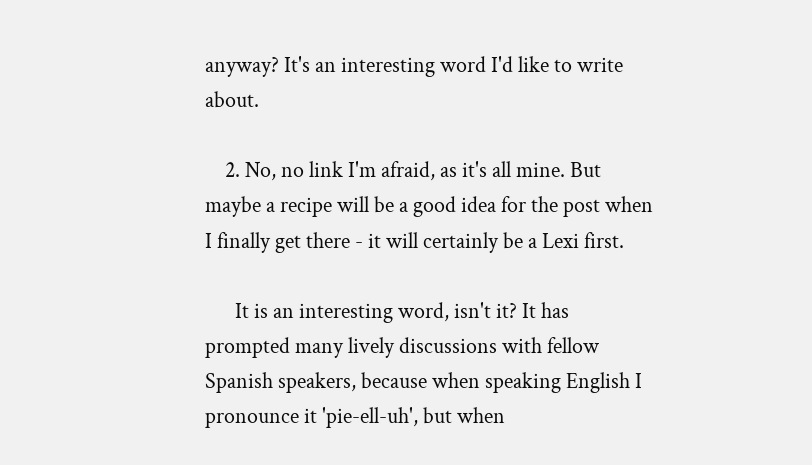anyway? It's an interesting word I'd like to write about.

    2. No, no link I'm afraid, as it's all mine. But maybe a recipe will be a good idea for the post when I finally get there - it will certainly be a Lexi first.

      It is an interesting word, isn't it? It has prompted many lively discussions with fellow Spanish speakers, because when speaking English I pronounce it 'pie-ell-uh', but when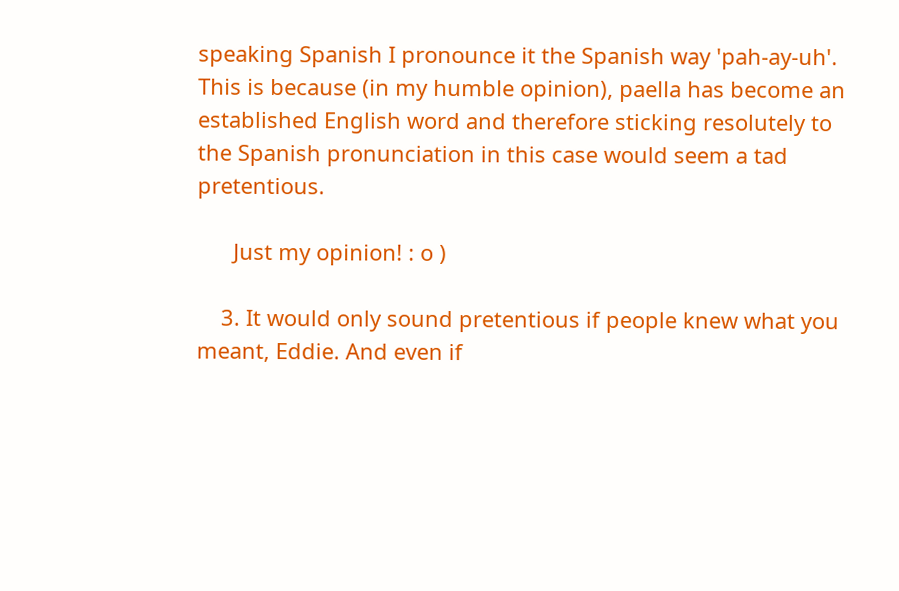speaking Spanish I pronounce it the Spanish way 'pah-ay-uh'. This is because (in my humble opinion), paella has become an established English word and therefore sticking resolutely to the Spanish pronunciation in this case would seem a tad pretentious.

      Just my opinion! : o )

    3. It would only sound pretentious if people knew what you meant, Eddie. And even if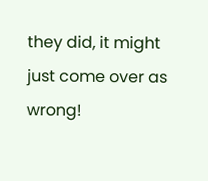they did, it might just come over as wrong!